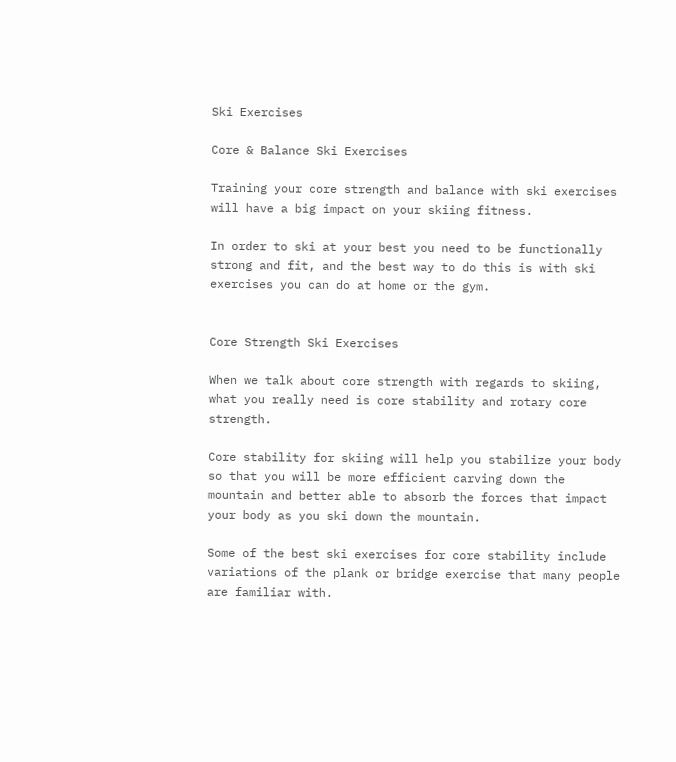Ski Exercises

Core & Balance Ski Exercises

Training your core strength and balance with ski exercises will have a big impact on your skiing fitness.

In order to ski at your best you need to be functionally strong and fit, and the best way to do this is with ski exercises you can do at home or the gym.


Core Strength Ski Exercises

When we talk about core strength with regards to skiing, what you really need is core stability and rotary core strength.

Core stability for skiing will help you stabilize your body so that you will be more efficient carving down the mountain and better able to absorb the forces that impact your body as you ski down the mountain.

Some of the best ski exercises for core stability include variations of the plank or bridge exercise that many people are familiar with.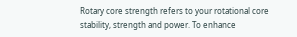Rotary core strength refers to your rotational core stability, strength and power. To enhance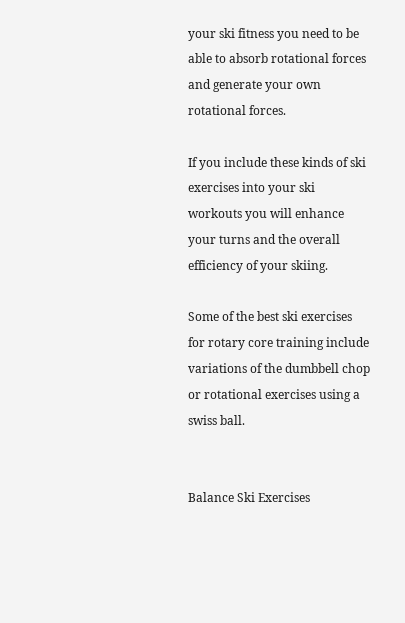your ski fitness you need to be able to absorb rotational forces and generate your own rotational forces.

If you include these kinds of ski exercises into your ski workouts you will enhance your turns and the overall efficiency of your skiing.

Some of the best ski exercises for rotary core training include variations of the dumbbell chop or rotational exercises using a swiss ball.


Balance Ski Exercises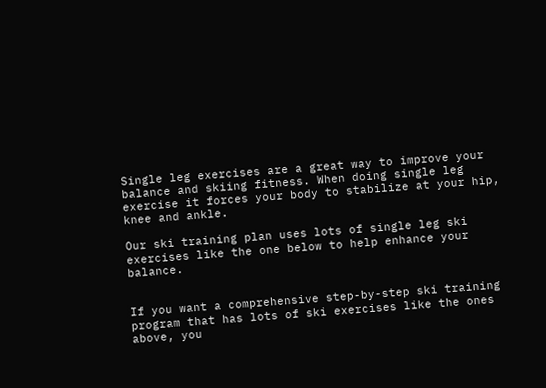Single leg exercises are a great way to improve your balance and skiing fitness. When doing single leg exercise it forces your body to stabilize at your hip, knee and ankle.

Our ski training plan uses lots of single leg ski exercises like the one below to help enhance your balance.


If you want a comprehensive step-by-step ski training program that has lots of ski exercises like the ones above, you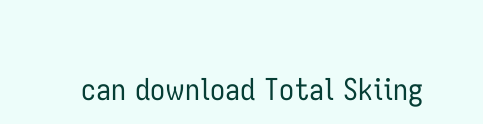can download Total Skiing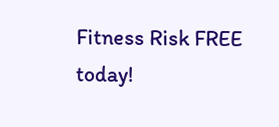Fitness Risk FREE today!